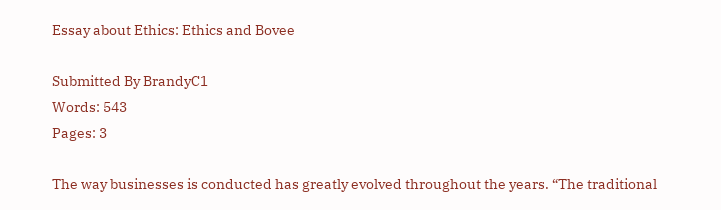Essay about Ethics: Ethics and Bovee

Submitted By BrandyC1
Words: 543
Pages: 3

The way businesses is conducted has greatly evolved throughout the years. “The traditional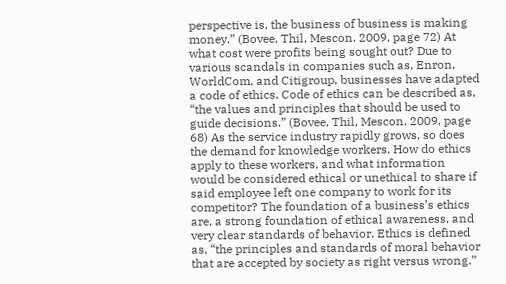perspective is, the business of business is making money.” (Bovee, Thil, Mescon. 2009, page 72) At what cost were profits being sought out? Due to various scandals in companies such as, Enron, WorldCom, and Citigroup, businesses have adapted a code of ethics. Code of ethics can be described as, “the values and principles that should be used to guide decisions.” (Bovee, Thil, Mescon. 2009, page 68) As the service industry rapidly grows, so does the demand for knowledge workers. How do ethics apply to these workers, and what information would be considered ethical or unethical to share if said employee left one company to work for its competitor? The foundation of a business’s ethics are, a strong foundation of ethical awareness, and very clear standards of behavior. Ethics is defined as, “the principles and standards of moral behavior that are accepted by society as right versus wrong.”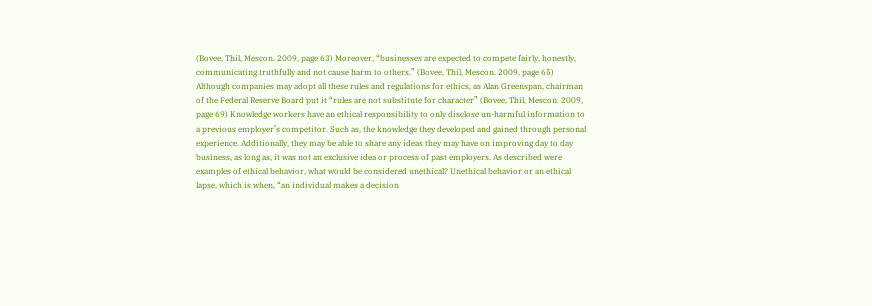(Bovee, Thil, Mescon. 2009, page 63) Moreover, “businesses are expected to compete fairly, honestly, communicating truthfully and not cause harm to others.” (Bovee, Thil, Mescon. 2009, page 65) Although companies may adopt all these rules and regulations for ethics, as Alan Greenspan, chairman of the Federal Reserve Board put it “rules are not substitute for character” (Bovee, Thil, Mescon. 2009, page 69) Knowledge workers have an ethical responsibility to only disclose un-harmful information to a previous employer’s competitor. Such as, the knowledge they developed and gained through personal experience. Additionally, they may be able to share any ideas they may have on improving day to day business, as long as, it was not an exclusive idea or process of past employers. As described were examples of ethical behavior, what would be considered unethical? Unethical behavior or an ethical lapse, which is when, “an individual makes a decision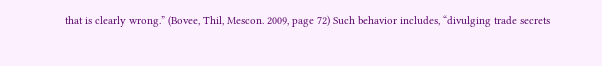that is clearly wrong.” (Bovee, Thil, Mescon. 2009, page 72) Such behavior includes, “divulging trade secrets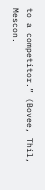to a competitor.” (Bovee, Thil, Mescon.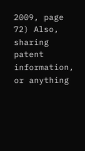2009, page 72) Also, sharing patent information, or anything